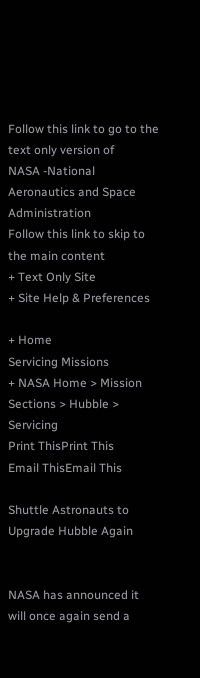Follow this link to go to the text only version of
NASA -National Aeronautics and Space Administration
Follow this link to skip to the main content
+ Text Only Site
+ Site Help & Preferences

+ Home
Servicing Missions
+ NASA Home > Mission Sections > Hubble > Servicing
Print ThisPrint This
Email ThisEmail This

Shuttle Astronauts to Upgrade Hubble Again


NASA has announced it will once again send a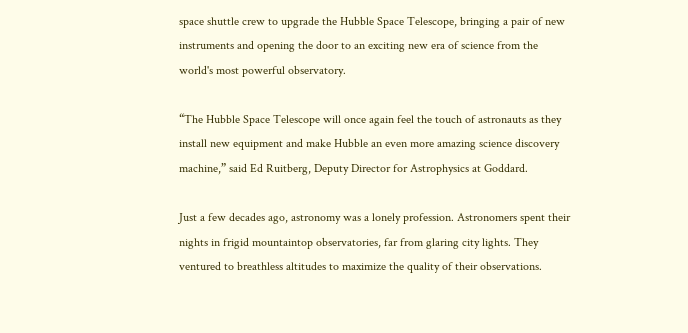space shuttle crew to upgrade the Hubble Space Telescope, bringing a pair of new instruments and opening the door to an exciting new era of science from the world's most powerful observatory.

“The Hubble Space Telescope will once again feel the touch of astronauts as they install new equipment and make Hubble an even more amazing science discovery machine,” said Ed Ruitberg, Deputy Director for Astrophysics at Goddard.

Just a few decades ago, astronomy was a lonely profession. Astronomers spent their nights in frigid mountaintop observatories, far from glaring city lights. They ventured to breathless altitudes to maximize the quality of their observations.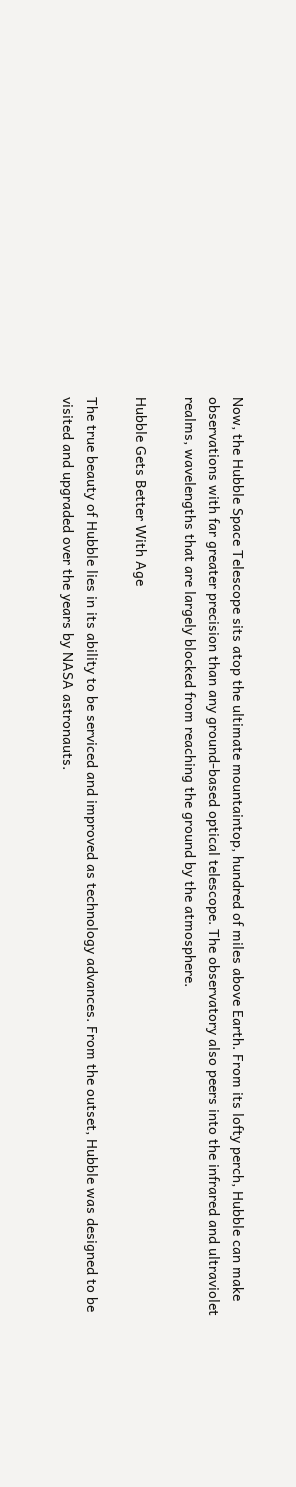Now, the Hubble Space Telescope sits atop the ultimate mountaintop, hundred of miles above Earth. From its lofty perch, Hubble can make observations with far greater precision than any ground-based optical telescope. The observatory also peers into the infrared and ultraviolet realms, wavelengths that are largely blocked from reaching the ground by the atmosphere.

Hubble Gets Better With Age

The true beauty of Hubble lies in its ability to be serviced and improved as technology advances. From the outset, Hubble was designed to be visited and upgraded over the years by NASA astronauts.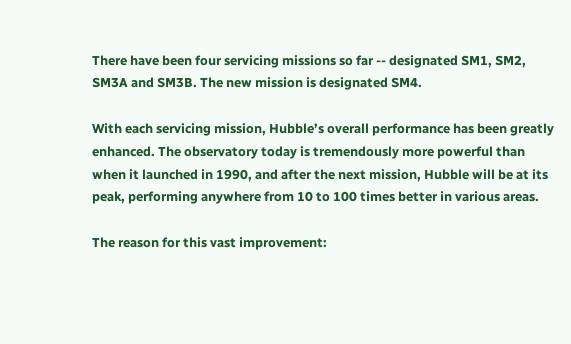There have been four servicing missions so far -- designated SM1, SM2, SM3A and SM3B. The new mission is designated SM4.

With each servicing mission, Hubble’s overall performance has been greatly enhanced. The observatory today is tremendously more powerful than when it launched in 1990, and after the next mission, Hubble will be at its peak, performing anywhere from 10 to 100 times better in various areas.

The reason for this vast improvement: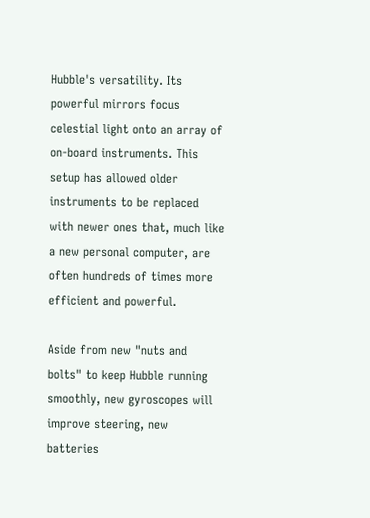Hubble's versatility. Its powerful mirrors focus celestial light onto an array of on-board instruments. This setup has allowed older instruments to be replaced with newer ones that, much like a new personal computer, are often hundreds of times more efficient and powerful.

Aside from new "nuts and bolts" to keep Hubble running smoothly, new gyroscopes will improve steering, new batteries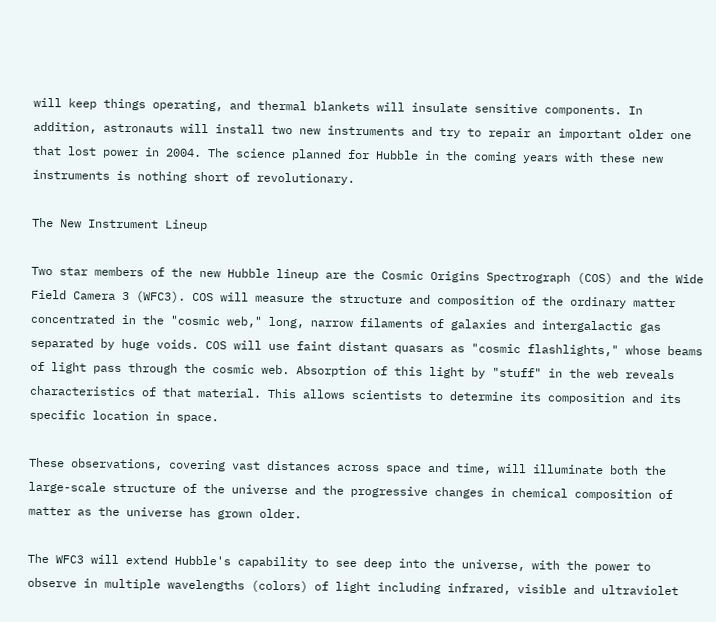will keep things operating, and thermal blankets will insulate sensitive components. In addition, astronauts will install two new instruments and try to repair an important older one that lost power in 2004. The science planned for Hubble in the coming years with these new instruments is nothing short of revolutionary.

The New Instrument Lineup

Two star members of the new Hubble lineup are the Cosmic Origins Spectrograph (COS) and the Wide Field Camera 3 (WFC3). COS will measure the structure and composition of the ordinary matter concentrated in the "cosmic web," long, narrow filaments of galaxies and intergalactic gas separated by huge voids. COS will use faint distant quasars as "cosmic flashlights," whose beams of light pass through the cosmic web. Absorption of this light by "stuff" in the web reveals characteristics of that material. This allows scientists to determine its composition and its specific location in space.

These observations, covering vast distances across space and time, will illuminate both the large-scale structure of the universe and the progressive changes in chemical composition of matter as the universe has grown older.

The WFC3 will extend Hubble's capability to see deep into the universe, with the power to observe in multiple wavelengths (colors) of light including infrared, visible and ultraviolet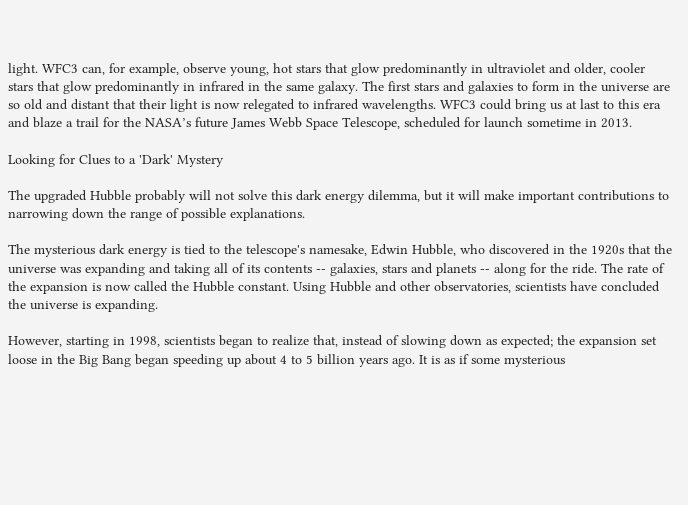light. WFC3 can, for example, observe young, hot stars that glow predominantly in ultraviolet and older, cooler stars that glow predominantly in infrared in the same galaxy. The first stars and galaxies to form in the universe are so old and distant that their light is now relegated to infrared wavelengths. WFC3 could bring us at last to this era and blaze a trail for the NASA’s future James Webb Space Telescope, scheduled for launch sometime in 2013.

Looking for Clues to a 'Dark' Mystery

The upgraded Hubble probably will not solve this dark energy dilemma, but it will make important contributions to narrowing down the range of possible explanations.

The mysterious dark energy is tied to the telescope's namesake, Edwin Hubble, who discovered in the 1920s that the universe was expanding and taking all of its contents -- galaxies, stars and planets -- along for the ride. The rate of the expansion is now called the Hubble constant. Using Hubble and other observatories, scientists have concluded the universe is expanding.

However, starting in 1998, scientists began to realize that, instead of slowing down as expected; the expansion set loose in the Big Bang began speeding up about 4 to 5 billion years ago. It is as if some mysterious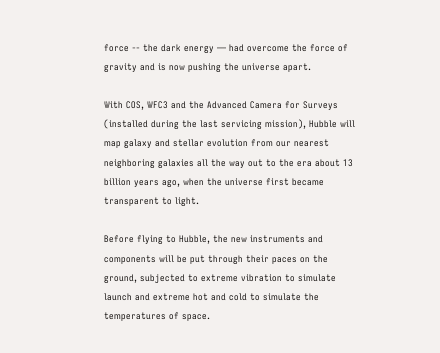force -- the dark energy — had overcome the force of gravity and is now pushing the universe apart.

With COS, WFC3 and the Advanced Camera for Surveys (installed during the last servicing mission), Hubble will map galaxy and stellar evolution from our nearest neighboring galaxies all the way out to the era about 13 billion years ago, when the universe first became transparent to light.

Before flying to Hubble, the new instruments and components will be put through their paces on the ground, subjected to extreme vibration to simulate launch and extreme hot and cold to simulate the temperatures of space.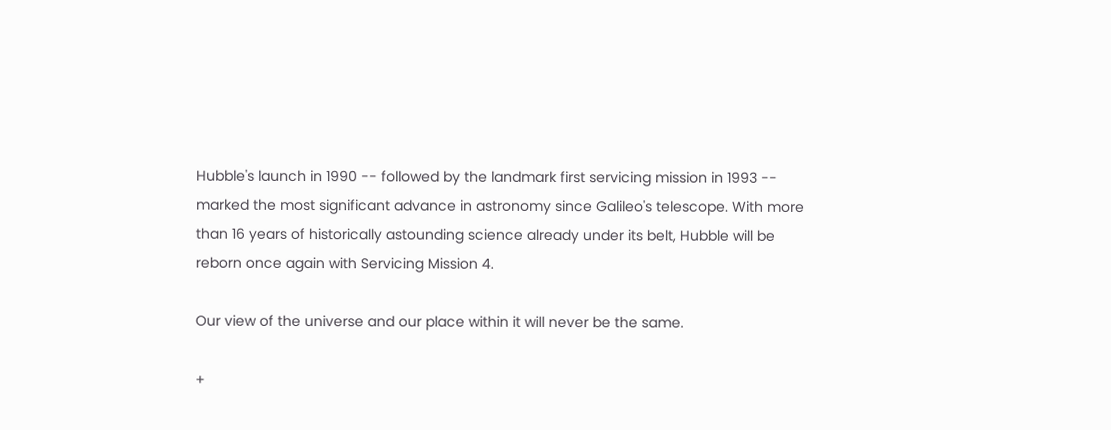Hubble's launch in 1990 -- followed by the landmark first servicing mission in 1993 -- marked the most significant advance in astronomy since Galileo's telescope. With more than 16 years of historically astounding science already under its belt, Hubble will be reborn once again with Servicing Mission 4.

Our view of the universe and our place within it will never be the same.

+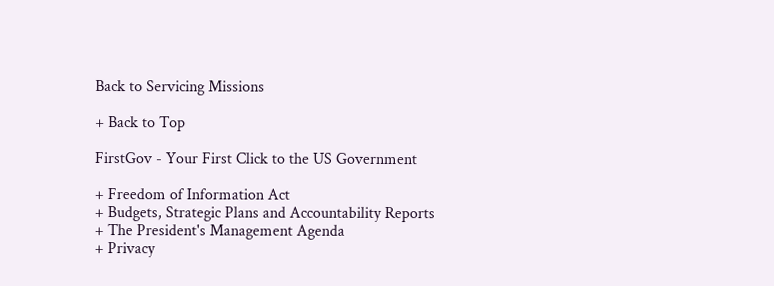Back to Servicing Missions

+ Back to Top

FirstGov - Your First Click to the US Government

+ Freedom of Information Act
+ Budgets, Strategic Plans and Accountability Reports
+ The President's Management Agenda
+ Privacy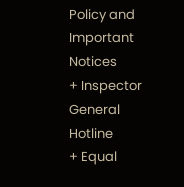Policy and Important Notices
+ Inspector General Hotline
+ Equal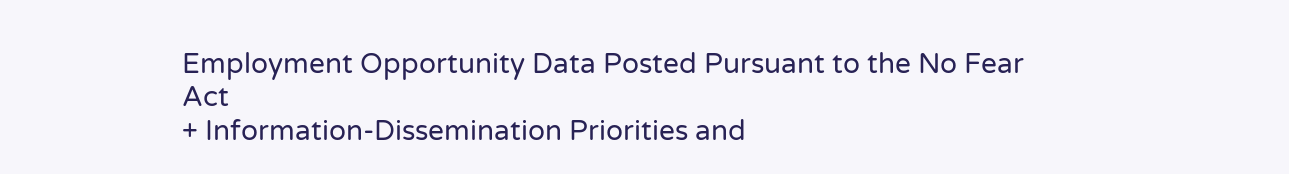Employment Opportunity Data Posted Pursuant to the No Fear Act
+ Information-Dissemination Priorities and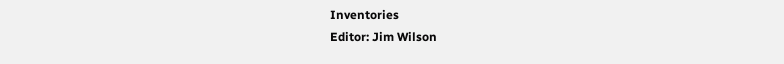Inventories
Editor: Jim Wilson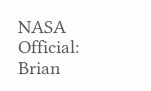NASA Official: Brian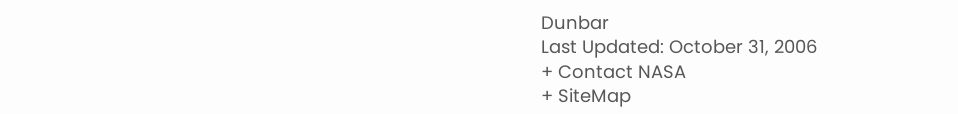Dunbar
Last Updated: October 31, 2006
+ Contact NASA
+ SiteMap